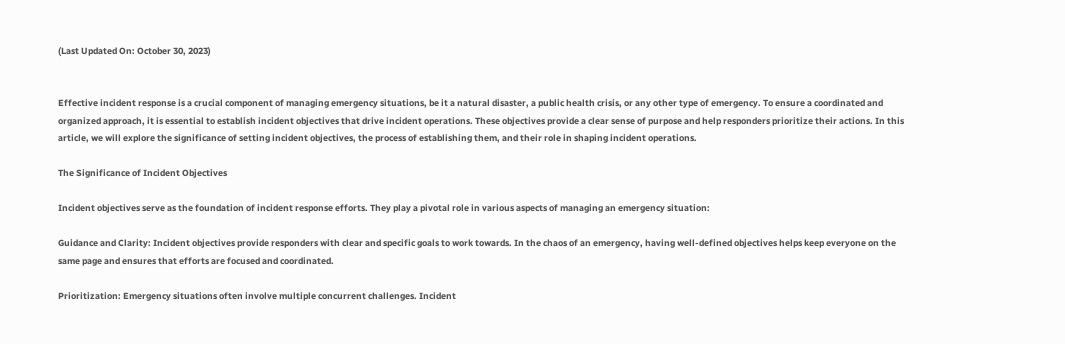(Last Updated On: October 30, 2023)


Effective incident response is a crucial component of managing emergency situations, be it a natural disaster, a public health crisis, or any other type of emergency. To ensure a coordinated and organized approach, it is essential to establish incident objectives that drive incident operations. These objectives provide a clear sense of purpose and help responders prioritize their actions. In this article, we will explore the significance of setting incident objectives, the process of establishing them, and their role in shaping incident operations.

The Significance of Incident Objectives

Incident objectives serve as the foundation of incident response efforts. They play a pivotal role in various aspects of managing an emergency situation:

Guidance and Clarity: Incident objectives provide responders with clear and specific goals to work towards. In the chaos of an emergency, having well-defined objectives helps keep everyone on the same page and ensures that efforts are focused and coordinated.

Prioritization: Emergency situations often involve multiple concurrent challenges. Incident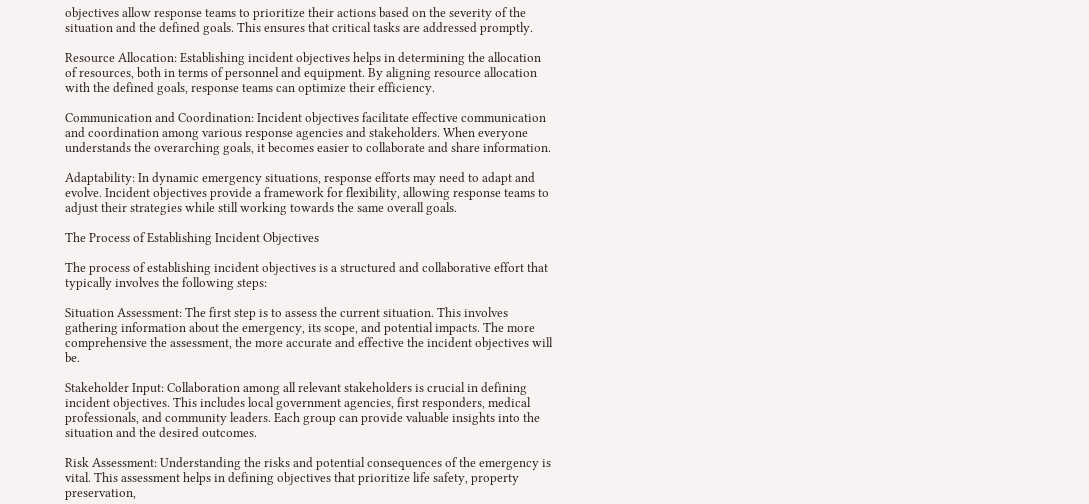objectives allow response teams to prioritize their actions based on the severity of the situation and the defined goals. This ensures that critical tasks are addressed promptly.

Resource Allocation: Establishing incident objectives helps in determining the allocation of resources, both in terms of personnel and equipment. By aligning resource allocation with the defined goals, response teams can optimize their efficiency.

Communication and Coordination: Incident objectives facilitate effective communication and coordination among various response agencies and stakeholders. When everyone understands the overarching goals, it becomes easier to collaborate and share information.

Adaptability: In dynamic emergency situations, response efforts may need to adapt and evolve. Incident objectives provide a framework for flexibility, allowing response teams to adjust their strategies while still working towards the same overall goals.

The Process of Establishing Incident Objectives

The process of establishing incident objectives is a structured and collaborative effort that typically involves the following steps:

Situation Assessment: The first step is to assess the current situation. This involves gathering information about the emergency, its scope, and potential impacts. The more comprehensive the assessment, the more accurate and effective the incident objectives will be.

Stakeholder Input: Collaboration among all relevant stakeholders is crucial in defining incident objectives. This includes local government agencies, first responders, medical professionals, and community leaders. Each group can provide valuable insights into the situation and the desired outcomes.

Risk Assessment: Understanding the risks and potential consequences of the emergency is vital. This assessment helps in defining objectives that prioritize life safety, property preservation,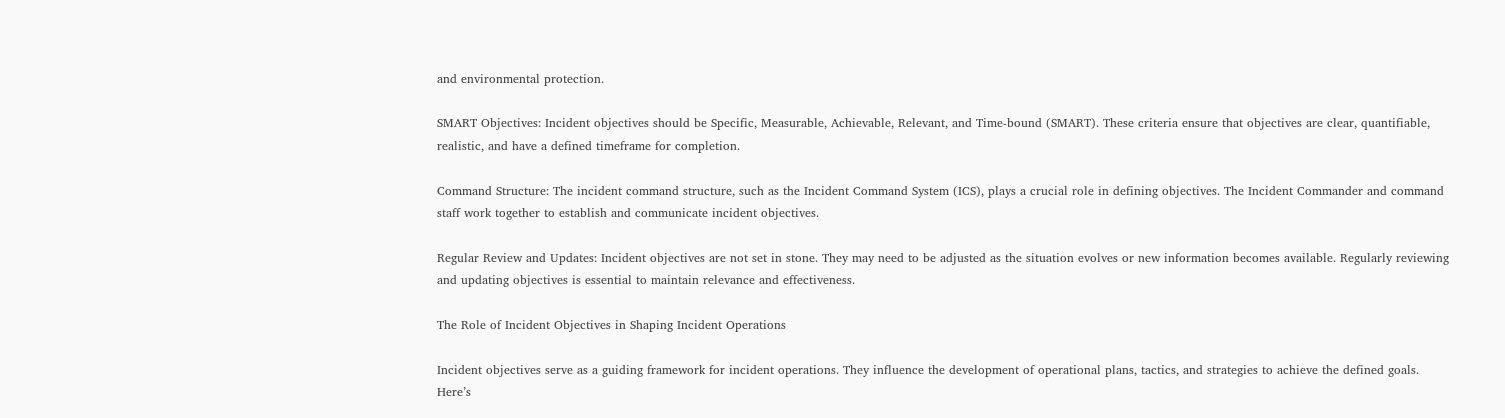and environmental protection.

SMART Objectives: Incident objectives should be Specific, Measurable, Achievable, Relevant, and Time-bound (SMART). These criteria ensure that objectives are clear, quantifiable, realistic, and have a defined timeframe for completion.

Command Structure: The incident command structure, such as the Incident Command System (ICS), plays a crucial role in defining objectives. The Incident Commander and command staff work together to establish and communicate incident objectives.

Regular Review and Updates: Incident objectives are not set in stone. They may need to be adjusted as the situation evolves or new information becomes available. Regularly reviewing and updating objectives is essential to maintain relevance and effectiveness.

The Role of Incident Objectives in Shaping Incident Operations

Incident objectives serve as a guiding framework for incident operations. They influence the development of operational plans, tactics, and strategies to achieve the defined goals. Here’s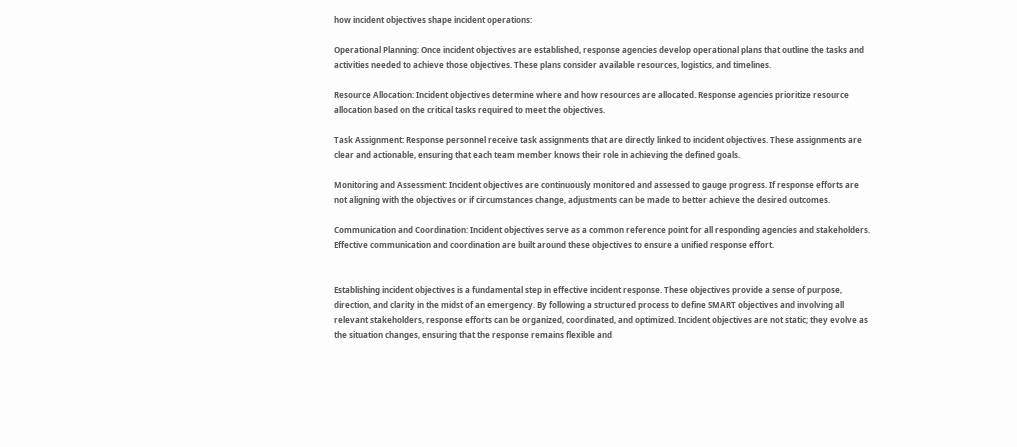how incident objectives shape incident operations:

Operational Planning: Once incident objectives are established, response agencies develop operational plans that outline the tasks and activities needed to achieve those objectives. These plans consider available resources, logistics, and timelines.

Resource Allocation: Incident objectives determine where and how resources are allocated. Response agencies prioritize resource allocation based on the critical tasks required to meet the objectives.

Task Assignment: Response personnel receive task assignments that are directly linked to incident objectives. These assignments are clear and actionable, ensuring that each team member knows their role in achieving the defined goals.

Monitoring and Assessment: Incident objectives are continuously monitored and assessed to gauge progress. If response efforts are not aligning with the objectives or if circumstances change, adjustments can be made to better achieve the desired outcomes.

Communication and Coordination: Incident objectives serve as a common reference point for all responding agencies and stakeholders. Effective communication and coordination are built around these objectives to ensure a unified response effort.


Establishing incident objectives is a fundamental step in effective incident response. These objectives provide a sense of purpose, direction, and clarity in the midst of an emergency. By following a structured process to define SMART objectives and involving all relevant stakeholders, response efforts can be organized, coordinated, and optimized. Incident objectives are not static; they evolve as the situation changes, ensuring that the response remains flexible and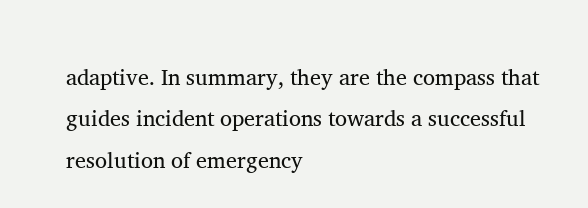adaptive. In summary, they are the compass that guides incident operations towards a successful resolution of emergency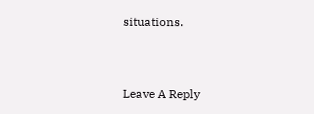situations.


Leave A Reply